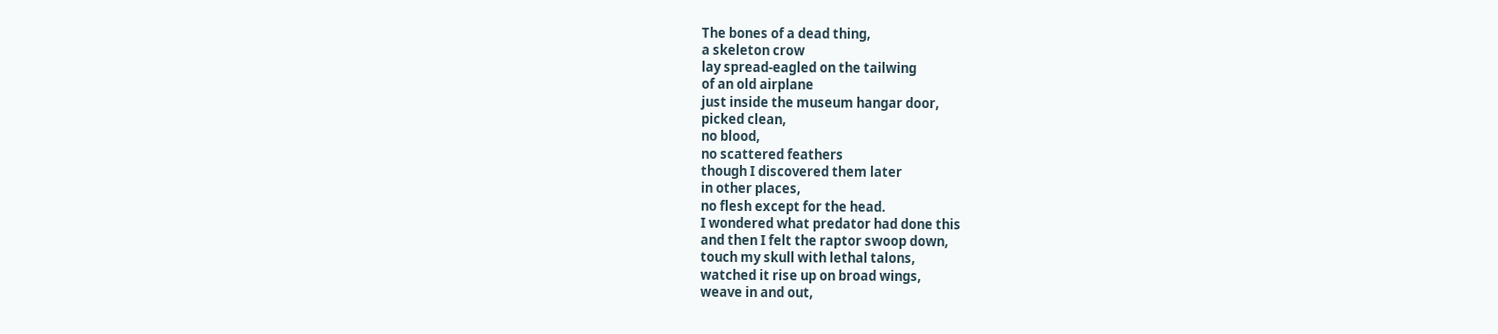The bones of a dead thing,
a skeleton crow
lay spread-eagled on the tailwing
of an old airplane
just inside the museum hangar door,
picked clean,
no blood,
no scattered feathers
though I discovered them later
in other places,
no flesh except for the head.
I wondered what predator had done this
and then I felt the raptor swoop down,
touch my skull with lethal talons,
watched it rise up on broad wings,
weave in and out,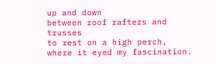up and down
between roof rafters and trusses
to rest on a high perch,
where it eyed my fascination.